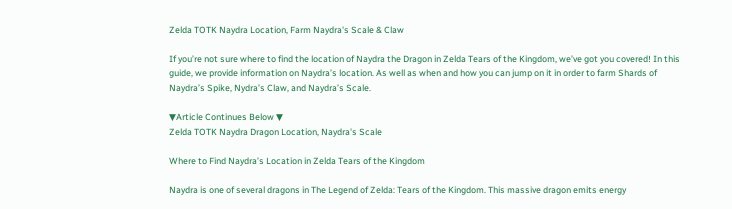Zelda TOTK Naydra Location, Farm Naydra's Scale & Claw

If you’re not sure where to find the location of Naydra the Dragon in Zelda Tears of the Kingdom, we’ve got you covered! In this guide, we provide information on Naydra’s location. As well as when and how you can jump on it in order to farm Shards of Naydra’s Spike, Nydra’s Claw, and Naydra’s Scale.

▼Article Continues Below ▼
Zelda TOTK Naydra Dragon Location, Naydra's Scale

Where to Find Naydra’s Location in Zelda Tears of the Kingdom

Naydra is one of several dragons in The Legend of Zelda: Tears of the Kingdom. This massive dragon emits energy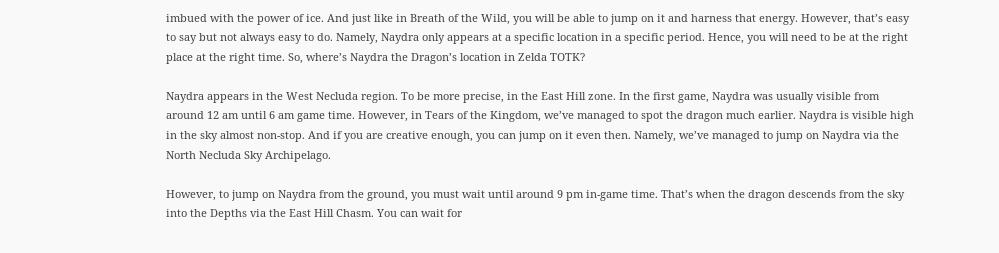imbued with the power of ice. And just like in Breath of the Wild, you will be able to jump on it and harness that energy. However, that’s easy to say but not always easy to do. Namely, Naydra only appears at a specific location in a specific period. Hence, you will need to be at the right place at the right time. So, where’s Naydra the Dragon’s location in Zelda TOTK?

Naydra appears in the West Necluda region. To be more precise, in the East Hill zone. In the first game, Naydra was usually visible from around 12 am until 6 am game time. However, in Tears of the Kingdom, we’ve managed to spot the dragon much earlier. Naydra is visible high in the sky almost non-stop. And if you are creative enough, you can jump on it even then. Namely, we’ve managed to jump on Naydra via the North Necluda Sky Archipelago.

However, to jump on Naydra from the ground, you must wait until around 9 pm in-game time. That’s when the dragon descends from the sky into the Depths via the East Hill Chasm. You can wait for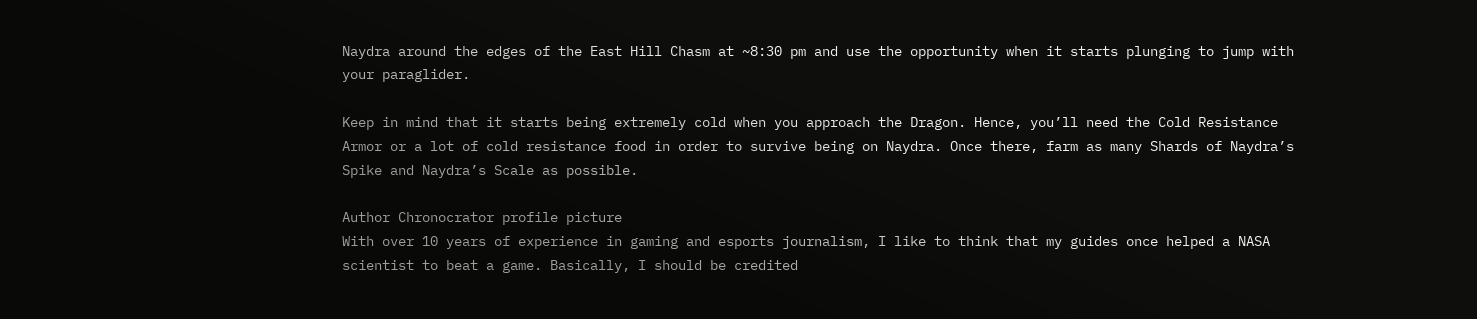Naydra around the edges of the East Hill Chasm at ~8:30 pm and use the opportunity when it starts plunging to jump with your paraglider.

Keep in mind that it starts being extremely cold when you approach the Dragon. Hence, you’ll need the Cold Resistance Armor or a lot of cold resistance food in order to survive being on Naydra. Once there, farm as many Shards of Naydra’s Spike and Naydra’s Scale as possible.

Author Chronocrator profile picture
With over 10 years of experience in gaming and esports journalism, I like to think that my guides once helped a NASA scientist to beat a game. Basically, I should be credited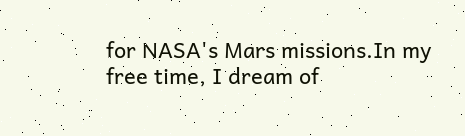for NASA's Mars missions.In my free time, I dream of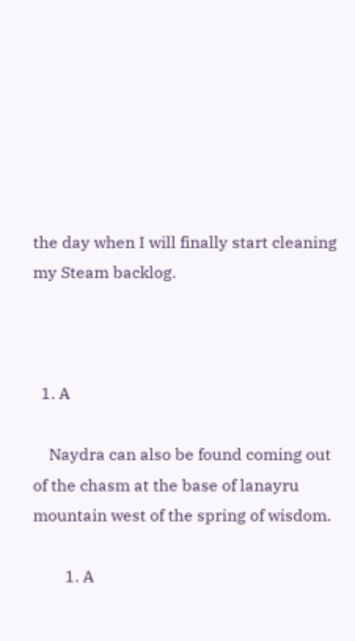the day when I will finally start cleaning my Steam backlog.



  1. A

    Naydra can also be found coming out of the chasm at the base of lanayru mountain west of the spring of wisdom.

        1. A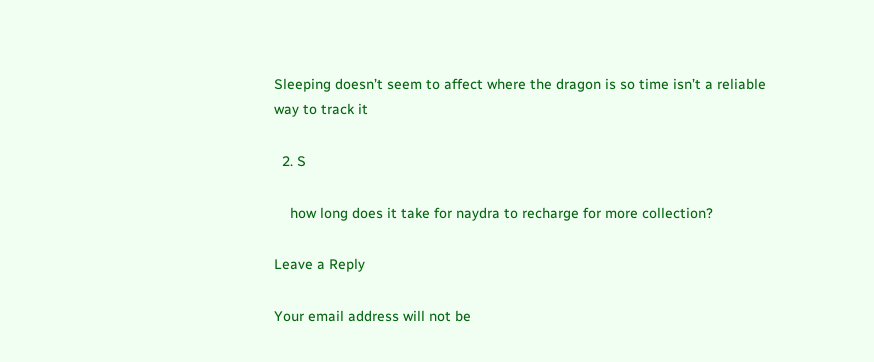Sleeping doesn’t seem to affect where the dragon is so time isn’t a reliable way to track it

  2. S

    how long does it take for naydra to recharge for more collection?

Leave a Reply

Your email address will not be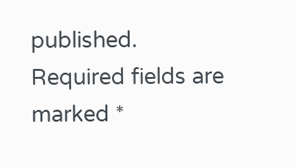published. Required fields are marked *